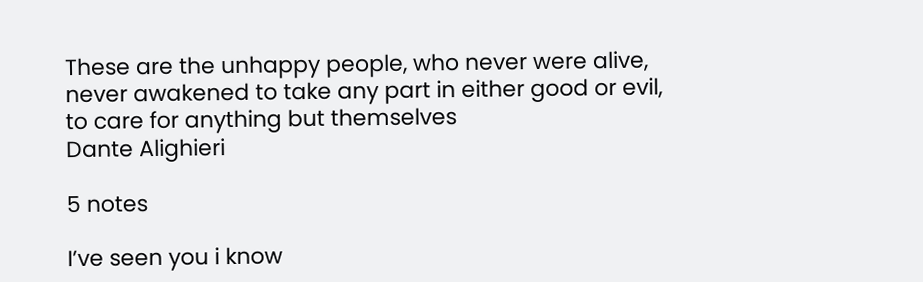These are the unhappy people, who never were alive, never awakened to take any part in either good or evil, to care for anything but themselves
Dante Alighieri

5 notes

I’ve seen you i know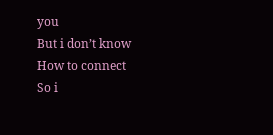you
But i don’t know
How to connect
So i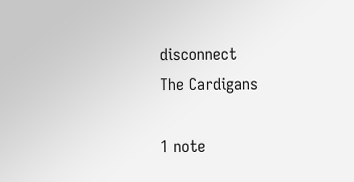disconnect
The Cardigans

1 note